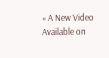« A New Video Available on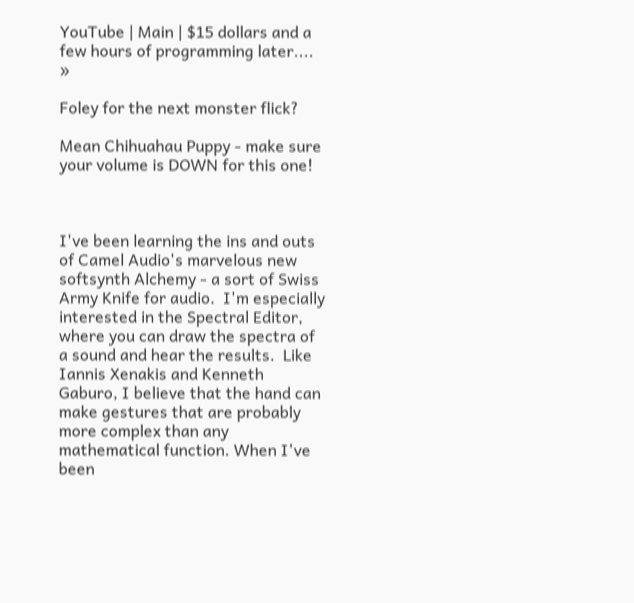YouTube | Main | $15 dollars and a few hours of programming later.... »

Foley for the next monster flick?

Mean Chihuahau Puppy - make sure your volume is DOWN for this one!



I've been learning the ins and outs of Camel Audio's marvelous new softsynth Alchemy - a sort of Swiss Army Knife for audio.  I'm especially interested in the Spectral Editor, where you can draw the spectra of a sound and hear the results.  Like Iannis Xenakis and Kenneth Gaburo, I believe that the hand can make gestures that are probably more complex than any mathematical function. When I've been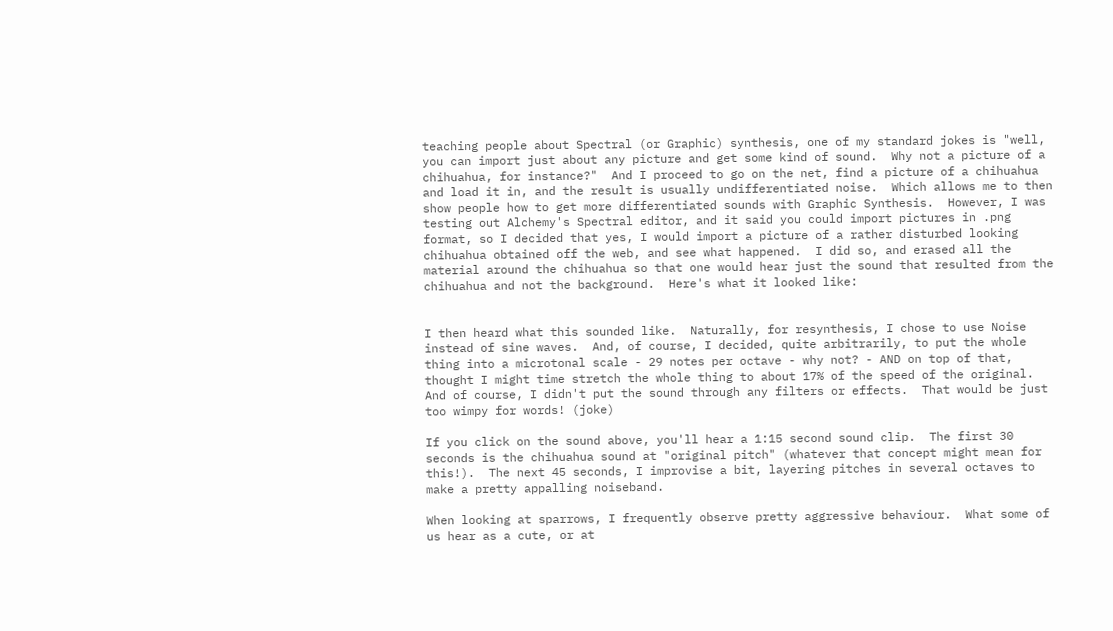teaching people about Spectral (or Graphic) synthesis, one of my standard jokes is "well, you can import just about any picture and get some kind of sound.  Why not a picture of a chihuahua, for instance?"  And I proceed to go on the net, find a picture of a chihuahua and load it in, and the result is usually undifferentiated noise.  Which allows me to then show people how to get more differentiated sounds with Graphic Synthesis.  However, I was testing out Alchemy's Spectral editor, and it said you could import pictures in .png format, so I decided that yes, I would import a picture of a rather disturbed looking chihuahua obtained off the web, and see what happened.  I did so, and erased all the material around the chihuahua so that one would hear just the sound that resulted from the chihuahua and not the background.  Here's what it looked like:


I then heard what this sounded like.  Naturally, for resynthesis, I chose to use Noise instead of sine waves.  And, of course, I decided, quite arbitrarily, to put the whole thing into a microtonal scale - 29 notes per octave - why not? - AND on top of that, thought I might time stretch the whole thing to about 17% of the speed of the original.  And of course, I didn't put the sound through any filters or effects.  That would be just too wimpy for words! (joke)

If you click on the sound above, you'll hear a 1:15 second sound clip.  The first 30 seconds is the chihuahua sound at "original pitch" (whatever that concept might mean for this!).  The next 45 seconds, I improvise a bit, layering pitches in several octaves to make a pretty appalling noiseband.

When looking at sparrows, I frequently observe pretty aggressive behaviour.  What some of us hear as a cute, or at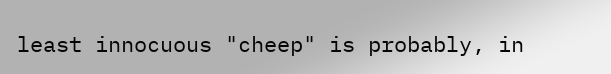least innocuous "cheep" is probably, in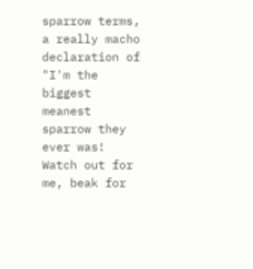sparrow terms, a really macho declaration of "I'm the biggest meanest sparrow they ever was!  Watch out for me, beak for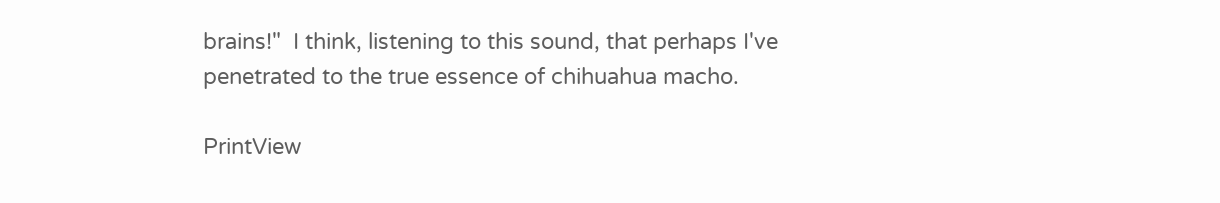brains!"  I think, listening to this sound, that perhaps I've penetrated to the true essence of chihuahua macho.

PrintView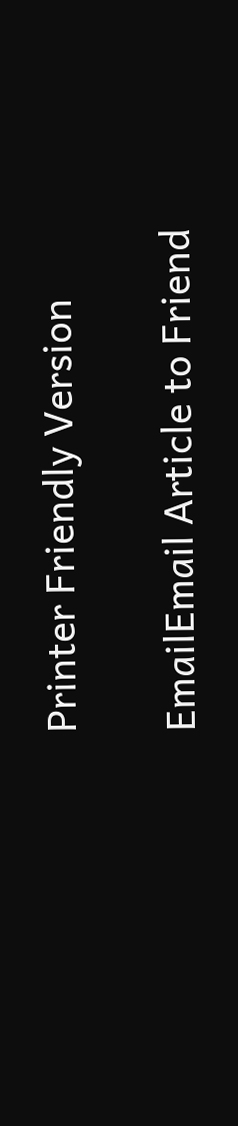Printer Friendly Version

EmailEmail Article to Friend